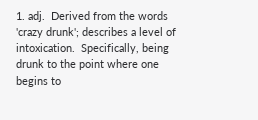1. adj.  Derived from the words 'crazy drunk'; describes a level of intoxication.  Specifically, being drunk to the point where one begins to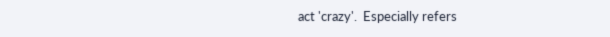act 'crazy'.  Especially refers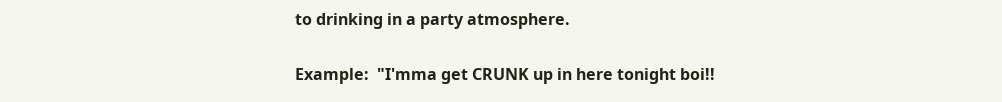to drinking in a party atmosphere.

Example:  "I'mma get CRUNK up in here tonight boi!!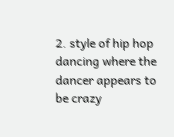2. style of hip hop dancing where the dancer appears to be crazy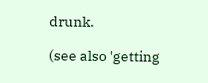drunk.

(see also 'getting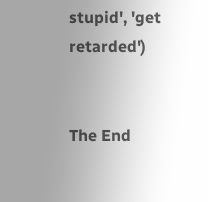stupid', 'get retarded')


The End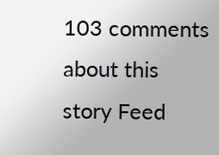103 comments about this story Feed